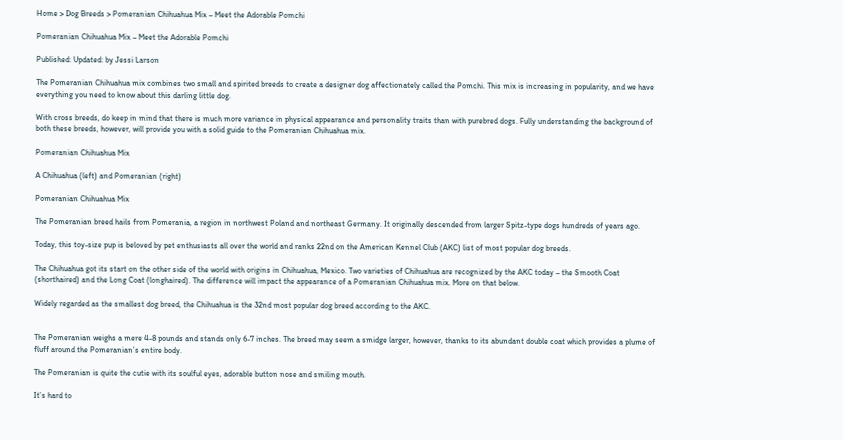Home > Dog Breeds > Pomeranian Chihuahua Mix – Meet the Adorable Pomchi

Pomeranian Chihuahua Mix – Meet the Adorable Pomchi

Published: Updated: by Jessi Larson

The Pomeranian Chihuahua mix combines two small and spirited breeds to create a designer dog affectionately called the Pomchi. This mix is increasing in popularity, and we have everything you need to know about this darling little dog.

With cross breeds, do keep in mind that there is much more variance in physical appearance and personality traits than with purebred dogs. Fully understanding the background of both these breeds, however, will provide you with a solid guide to the Pomeranian Chihuahua mix.

Pomeranian Chihuahua Mix

A Chihuahua (left) and Pomeranian (right)

Pomeranian Chihuahua Mix

The Pomeranian breed hails from Pomerania, a region in northwest Poland and northeast Germany. It originally descended from larger Spitz-type dogs hundreds of years ago.

Today, this toy-size pup is beloved by pet enthusiasts all over the world and ranks 22nd on the American Kennel Club (AKC) list of most popular dog breeds.

The Chihuahua got its start on the other side of the world with origins in Chihuahua, Mexico. Two varieties of Chihuahua are recognized by the AKC today – the Smooth Coat (shorthaired) and the Long Coat (longhaired). The difference will impact the appearance of a Pomeranian Chihuahua mix. More on that below.

Widely regarded as the smallest dog breed, the Chihuahua is the 32nd most popular dog breed according to the AKC.


The Pomeranian weighs a mere 4-8 pounds and stands only 6-7 inches. The breed may seem a smidge larger, however, thanks to its abundant double coat which provides a plume of fluff around the Pomeranian’s entire body.

The Pomeranian is quite the cutie with its soulful eyes, adorable button nose and smiling mouth.

It’s hard to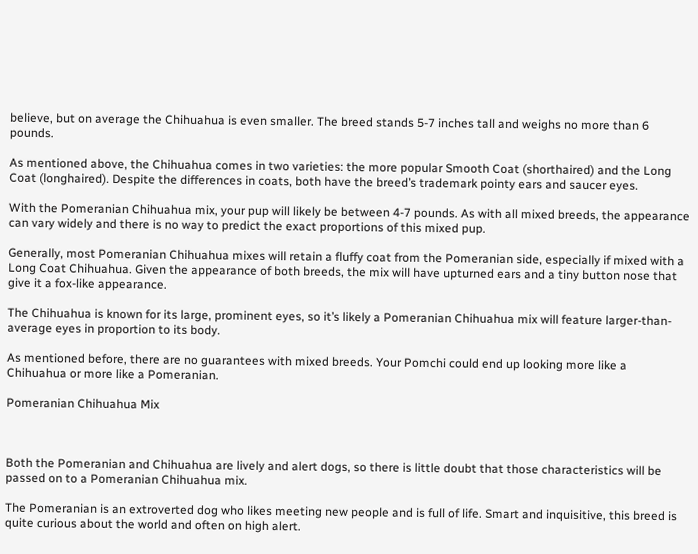believe, but on average the Chihuahua is even smaller. The breed stands 5-7 inches tall and weighs no more than 6 pounds.

As mentioned above, the Chihuahua comes in two varieties: the more popular Smooth Coat (shorthaired) and the Long Coat (longhaired). Despite the differences in coats, both have the breed’s trademark pointy ears and saucer eyes.

With the Pomeranian Chihuahua mix, your pup will likely be between 4-7 pounds. As with all mixed breeds, the appearance can vary widely and there is no way to predict the exact proportions of this mixed pup.

Generally, most Pomeranian Chihuahua mixes will retain a fluffy coat from the Pomeranian side, especially if mixed with a Long Coat Chihuahua. Given the appearance of both breeds, the mix will have upturned ears and a tiny button nose that give it a fox-like appearance.

The Chihuahua is known for its large, prominent eyes, so it’s likely a Pomeranian Chihuahua mix will feature larger-than-average eyes in proportion to its body.

As mentioned before, there are no guarantees with mixed breeds. Your Pomchi could end up looking more like a Chihuahua or more like a Pomeranian.

Pomeranian Chihuahua Mix



Both the Pomeranian and Chihuahua are lively and alert dogs, so there is little doubt that those characteristics will be passed on to a Pomeranian Chihuahua mix.

The Pomeranian is an extroverted dog who likes meeting new people and is full of life. Smart and inquisitive, this breed is quite curious about the world and often on high alert.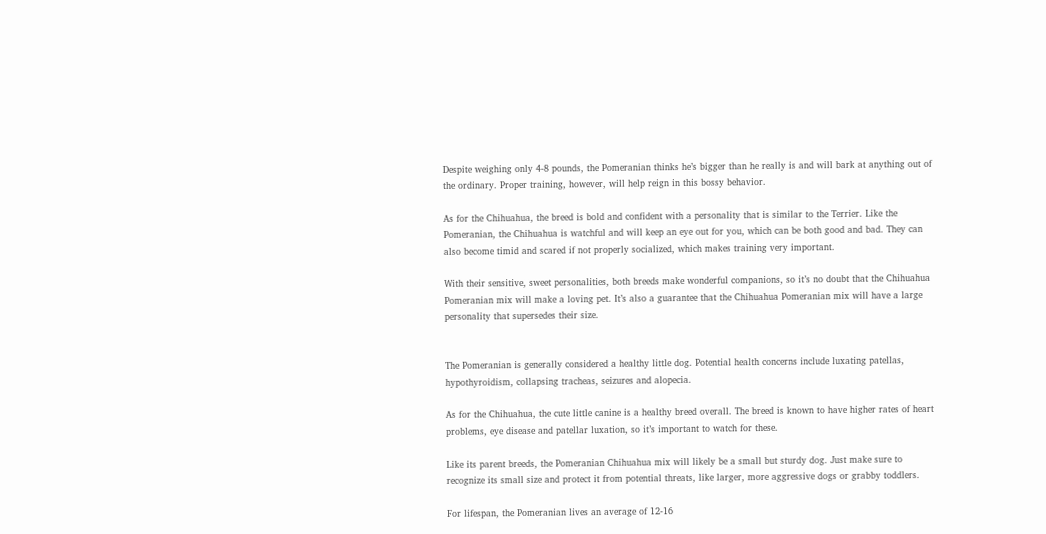Despite weighing only 4-8 pounds, the Pomeranian thinks he’s bigger than he really is and will bark at anything out of the ordinary. Proper training, however, will help reign in this bossy behavior.

As for the Chihuahua, the breed is bold and confident with a personality that is similar to the Terrier. Like the Pomeranian, the Chihuahua is watchful and will keep an eye out for you, which can be both good and bad. They can also become timid and scared if not properly socialized, which makes training very important.

With their sensitive, sweet personalities, both breeds make wonderful companions, so it’s no doubt that the Chihuahua Pomeranian mix will make a loving pet. It’s also a guarantee that the Chihuahua Pomeranian mix will have a large personality that supersedes their size.


The Pomeranian is generally considered a healthy little dog. Potential health concerns include luxating patellas, hypothyroidism, collapsing tracheas, seizures and alopecia.

As for the Chihuahua, the cute little canine is a healthy breed overall. The breed is known to have higher rates of heart problems, eye disease and patellar luxation, so it’s important to watch for these.

Like its parent breeds, the Pomeranian Chihuahua mix will likely be a small but sturdy dog. Just make sure to recognize its small size and protect it from potential threats, like larger, more aggressive dogs or grabby toddlers.

For lifespan, the Pomeranian lives an average of 12-16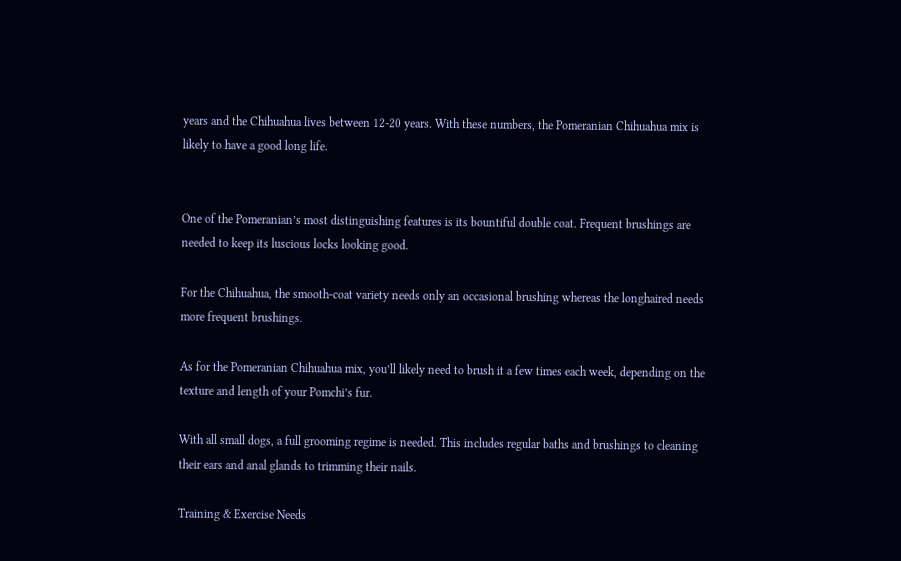years and the Chihuahua lives between 12-20 years. With these numbers, the Pomeranian Chihuahua mix is likely to have a good long life.


One of the Pomeranian’s most distinguishing features is its bountiful double coat. Frequent brushings are needed to keep its luscious locks looking good.

For the Chihuahua, the smooth-coat variety needs only an occasional brushing whereas the longhaired needs more frequent brushings.

As for the Pomeranian Chihuahua mix, you’ll likely need to brush it a few times each week, depending on the texture and length of your Pomchi’s fur.

With all small dogs, a full grooming regime is needed. This includes regular baths and brushings to cleaning their ears and anal glands to trimming their nails.

Training & Exercise Needs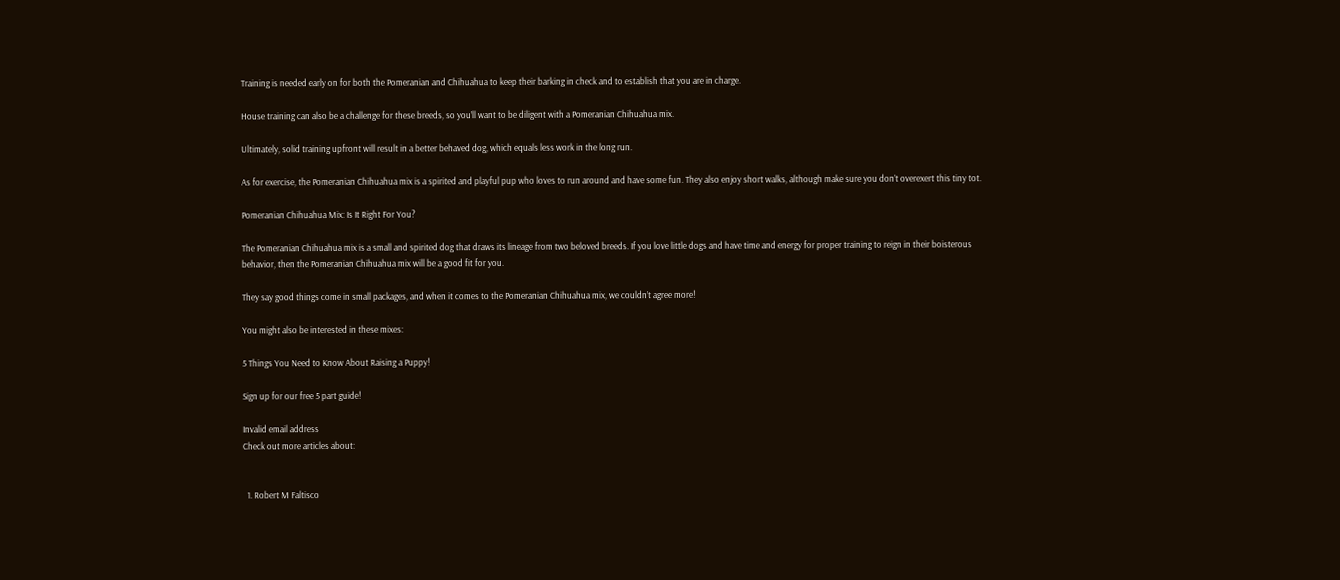Training is needed early on for both the Pomeranian and Chihuahua to keep their barking in check and to establish that you are in charge.

House training can also be a challenge for these breeds, so you’ll want to be diligent with a Pomeranian Chihuahua mix.

Ultimately, solid training upfront will result in a better behaved dog, which equals less work in the long run.

As for exercise, the Pomeranian Chihuahua mix is a spirited and playful pup who loves to run around and have some fun. They also enjoy short walks, although make sure you don’t overexert this tiny tot.

Pomeranian Chihuahua Mix: Is It Right For You?

The Pomeranian Chihuahua mix is a small and spirited dog that draws its lineage from two beloved breeds. If you love little dogs and have time and energy for proper training to reign in their boisterous behavior, then the Pomeranian Chihuahua mix will be a good fit for you.

They say good things come in small packages, and when it comes to the Pomeranian Chihuahua mix, we couldn’t agree more!

You might also be interested in these mixes:

5 Things You Need to Know About Raising a Puppy!

Sign up for our free 5 part guide!

Invalid email address
Check out more articles about:


  1. Robert M Faltisco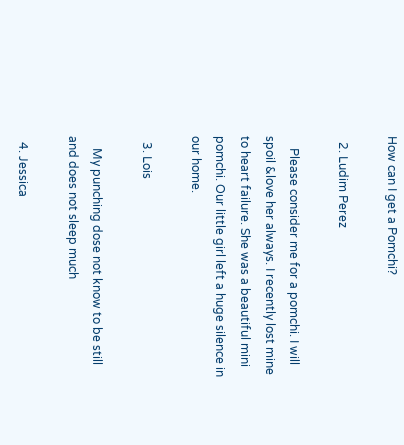How can I get a Pomchi?

  2. Ludim Perez

    Please consider me for a pomchi. I will spoil &love her always. I recently lost mine to heart failure. She was a beautiful mini pomchi. Our little girl left a huge silence in our home.

  3. Lois

    My punching dose not know to be still and does not sleep much

  4. Jessica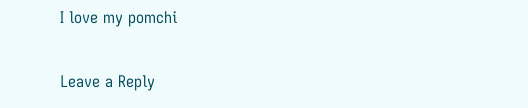I love my pomchi

Leave a Reply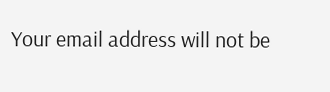Your email address will not be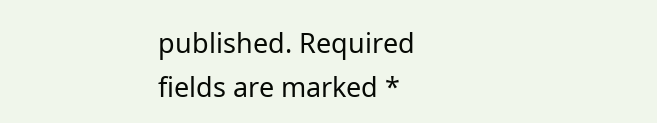published. Required fields are marked *